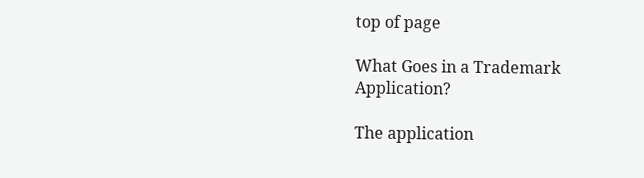top of page

What Goes in a Trademark Application?

The application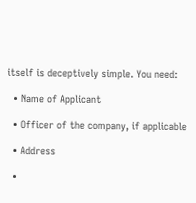itself is deceptively simple. You need:

  • Name of Applicant

  • Officer of the company, if applicable

  • Address

  •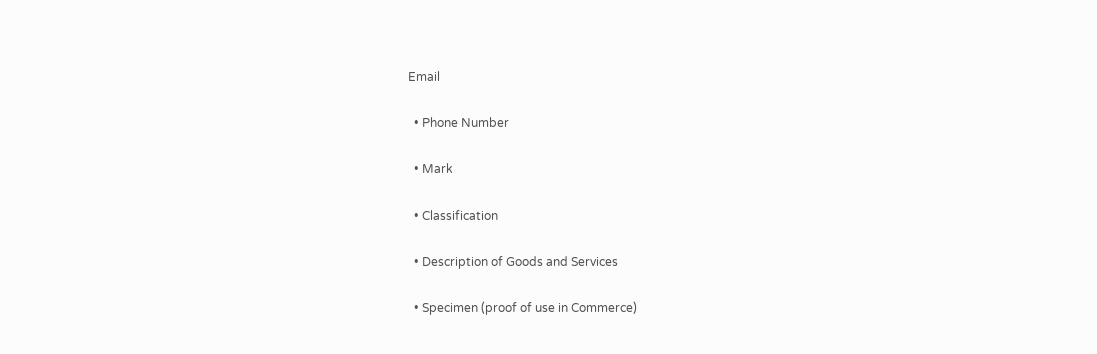Email

  • Phone Number

  • Mark

  • Classification

  • Description of Goods and Services

  • Specimen (proof of use in Commerce)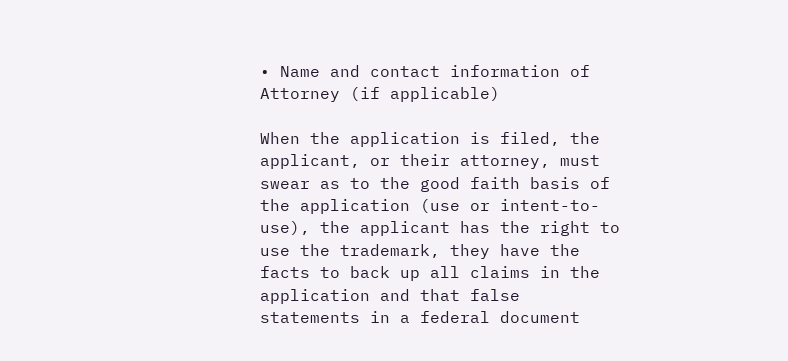• Name and contact information of Attorney (if applicable)

When the application is filed, the applicant, or their attorney, must swear as to the good faith basis of the application (use or intent-to-use), the applicant has the right to use the trademark, they have the facts to back up all claims in the application and that false statements in a federal document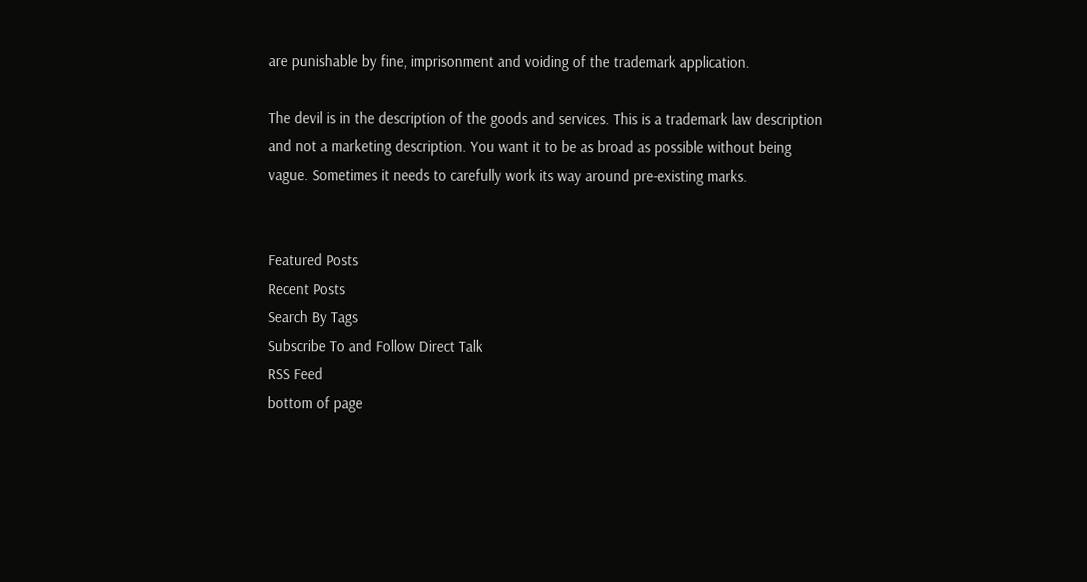are punishable by fine, imprisonment and voiding of the trademark application.

The devil is in the description of the goods and services. This is a trademark law description and not a marketing description. You want it to be as broad as possible without being vague. Sometimes it needs to carefully work its way around pre-existing marks.


Featured Posts
Recent Posts
Search By Tags
Subscribe To and Follow Direct Talk
RSS Feed
bottom of page